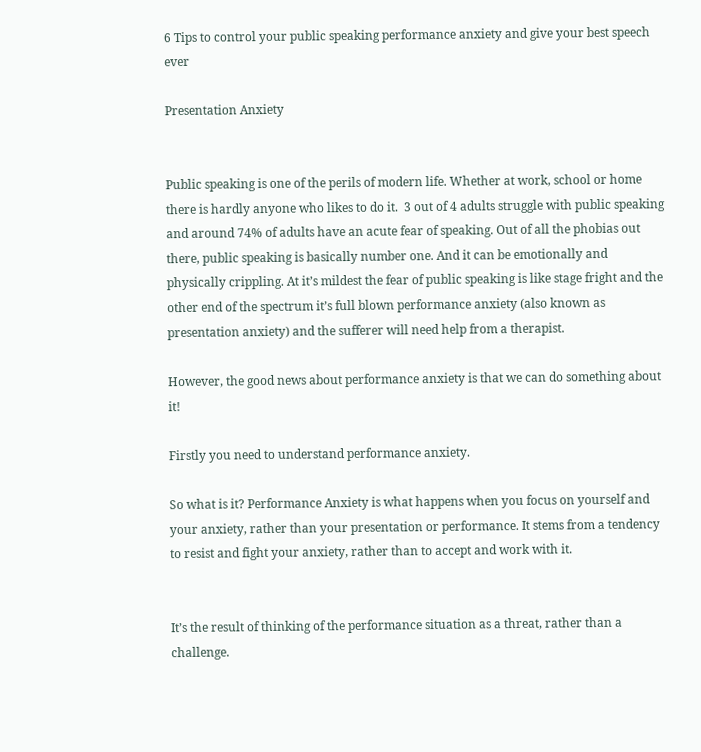6 Tips to control your public speaking performance anxiety and give your best speech ever

Presentation Anxiety


Public speaking is one of the perils of modern life. Whether at work, school or home there is hardly anyone who likes to do it.  3 out of 4 adults struggle with public speaking and around 74% of adults have an acute fear of speaking. Out of all the phobias out there, public speaking is basically number one. And it can be emotionally and physically crippling. At it’s mildest the fear of public speaking is like stage fright and the other end of the spectrum it’s full blown performance anxiety (also known as presentation anxiety) and the sufferer will need help from a therapist.

However, the good news about performance anxiety is that we can do something about it!

Firstly you need to understand performance anxiety.

So what is it? Performance Anxiety is what happens when you focus on yourself and your anxiety, rather than your presentation or performance. It stems from a tendency to resist and fight your anxiety, rather than to accept and work with it.


It’s the result of thinking of the performance situation as a threat, rather than a challenge.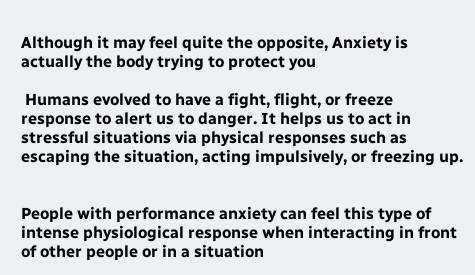Although it may feel quite the opposite, Anxiety is actually the body trying to protect you

 Humans evolved to have a fight, flight, or freeze response to alert us to danger. It helps us to act in stressful situations via physical responses such as escaping the situation, acting impulsively, or freezing up.


People with performance anxiety can feel this type of intense physiological response when interacting in front of other people or in a situation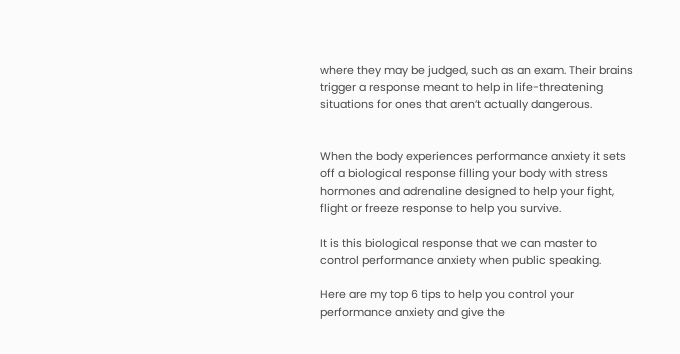where they may be judged, such as an exam. Their brains trigger a response meant to help in life-threatening situations for ones that aren’t actually dangerous.


When the body experiences performance anxiety it sets off a biological response filling your body with stress hormones and adrenaline designed to help your fight, flight or freeze response to help you survive.

It is this biological response that we can master to control performance anxiety when public speaking.

Here are my top 6 tips to help you control your performance anxiety and give the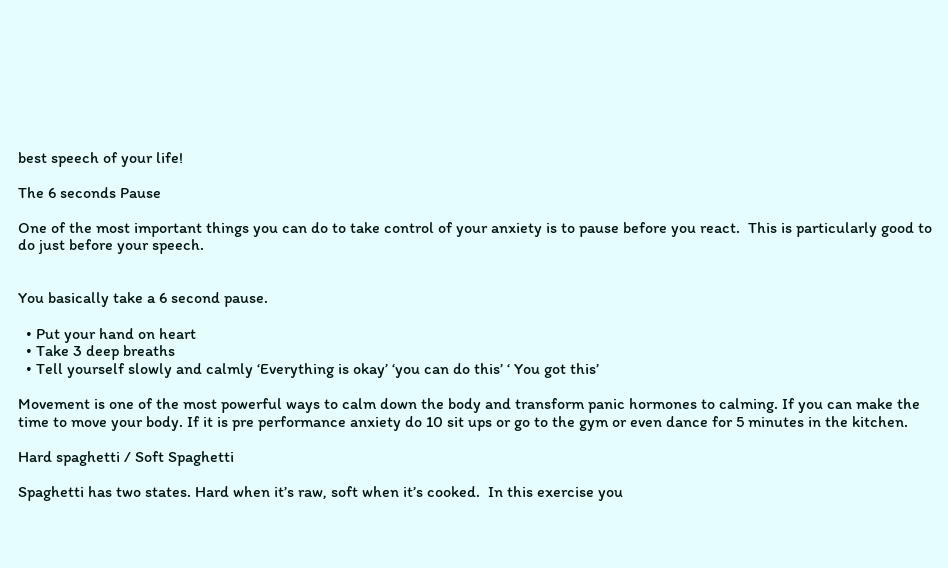best speech of your life!

The 6 seconds Pause

One of the most important things you can do to take control of your anxiety is to pause before you react.  This is particularly good to do just before your speech.


You basically take a 6 second pause.

  • Put your hand on heart
  • Take 3 deep breaths
  • Tell yourself slowly and calmly ‘Everything is okay’ ‘you can do this’ ‘ You got this’

Movement is one of the most powerful ways to calm down the body and transform panic hormones to calming. If you can make the time to move your body. If it is pre performance anxiety do 10 sit ups or go to the gym or even dance for 5 minutes in the kitchen.

Hard spaghetti / Soft Spaghetti

Spaghetti has two states. Hard when it’s raw, soft when it’s cooked.  In this exercise you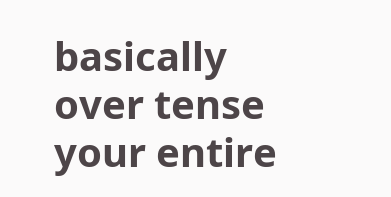basically over tense your entire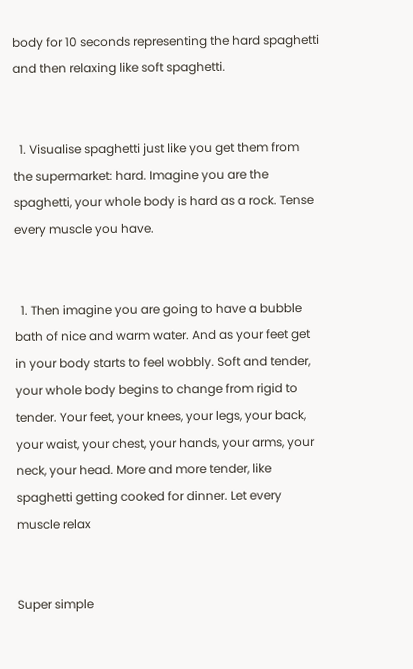body for 10 seconds representing the hard spaghetti and then relaxing like soft spaghetti.


  1. Visualise spaghetti just like you get them from the supermarket: hard. Imagine you are the spaghetti, your whole body is hard as a rock. Tense every muscle you have.


  1. Then imagine you are going to have a bubble bath of nice and warm water. And as your feet get in your body starts to feel wobbly. Soft and tender, your whole body begins to change from rigid to tender. Your feet, your knees, your legs, your back, your waist, your chest, your hands, your arms, your neck, your head. More and more tender, like spaghetti getting cooked for dinner. Let every muscle relax


Super simple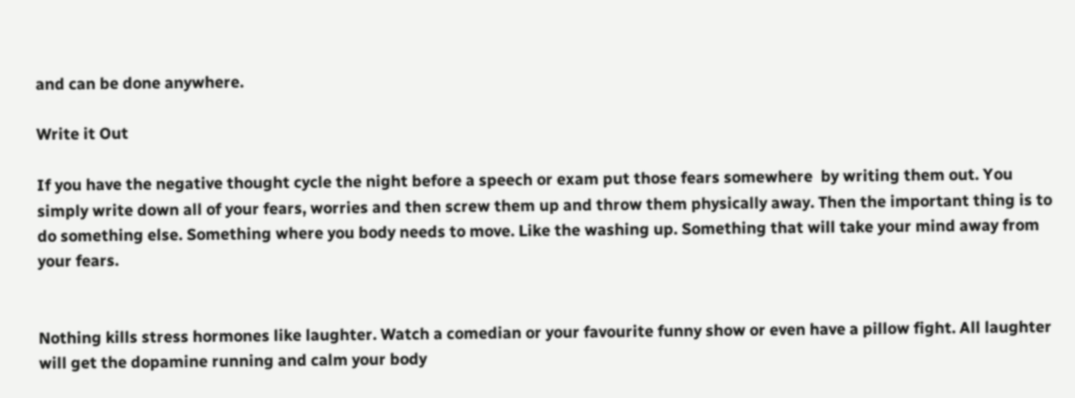and can be done anywhere.

Write it Out

If you have the negative thought cycle the night before a speech or exam put those fears somewhere  by writing them out. You simply write down all of your fears, worries and then screw them up and throw them physically away. Then the important thing is to do something else. Something where you body needs to move. Like the washing up. Something that will take your mind away from your fears.


Nothing kills stress hormones like laughter. Watch a comedian or your favourite funny show or even have a pillow fight. All laughter will get the dopamine running and calm your body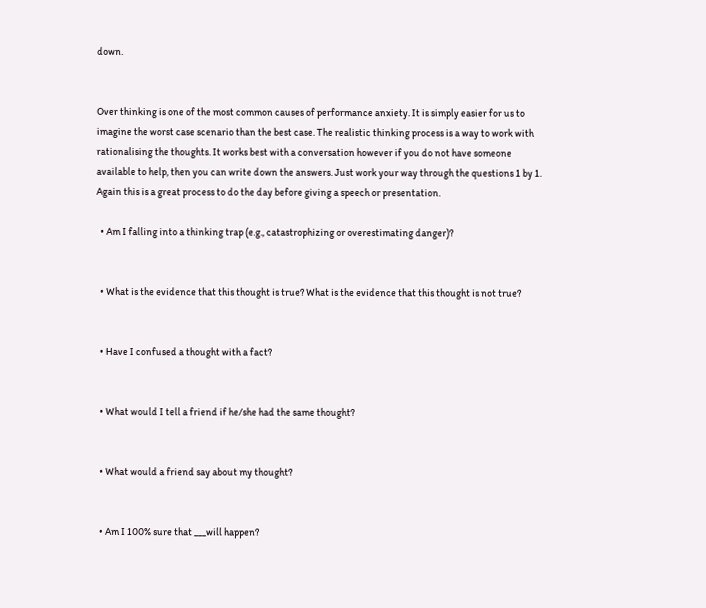down.


Over thinking is one of the most common causes of performance anxiety. It is simply easier for us to imagine the worst case scenario than the best case. The realistic thinking process is a way to work with rationalising the thoughts. It works best with a conversation however if you do not have someone available to help, then you can write down the answers. Just work your way through the questions 1 by 1. Again this is a great process to do the day before giving a speech or presentation.

  • Am I falling into a thinking trap (e.g., catastrophizing or overestimating danger)?


  • What is the evidence that this thought is true? What is the evidence that this thought is not true?


  • Have I confused a thought with a fact?


  • What would I tell a friend if he/she had the same thought?


  • What would a friend say about my thought?


  • Am I 100% sure that ___will happen?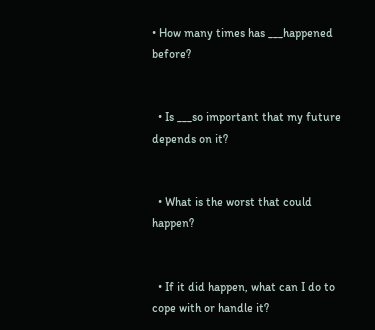• How many times has ___happened before?


  • Is ___so important that my future depends on it?


  • What is the worst that could happen?


  • If it did happen, what can I do to cope with or handle it?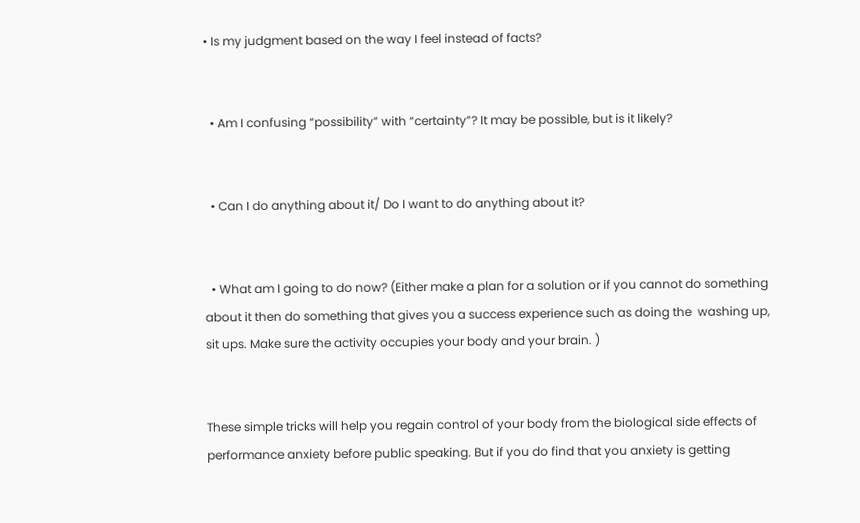• Is my judgment based on the way I feel instead of facts?


  • Am I confusing “possibility” with “certainty”? It may be possible, but is it likely?


  • Can I do anything about it/ Do I want to do anything about it?


  • What am I going to do now? (Either make a plan for a solution or if you cannot do something about it then do something that gives you a success experience such as doing the  washing up, sit ups. Make sure the activity occupies your body and your brain. )


These simple tricks will help you regain control of your body from the biological side effects of performance anxiety before public speaking. But if you do find that you anxiety is getting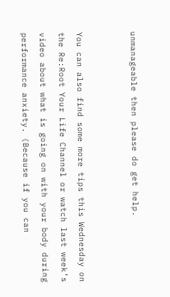unmanageable then please do get help.


You can also find some more tips this Wednesday on the Re:Root Your Life Channel or watch last week’s video about what is going on with your body during performance anxiety. (Because if you can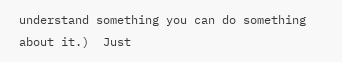understand something you can do something about it.)  Just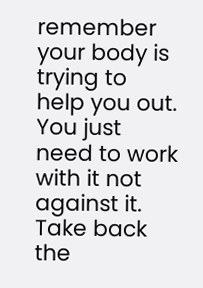remember your body is trying to help you out. You just need to work with it not against it. Take back the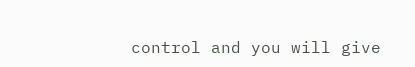control and you will give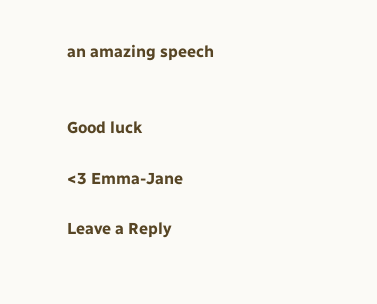an amazing speech


Good luck

<3 Emma-Jane

Leave a Reply